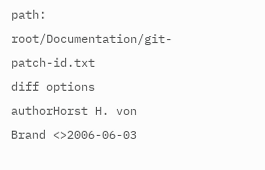path: root/Documentation/git-patch-id.txt
diff options
authorHorst H. von Brand <>2006-06-03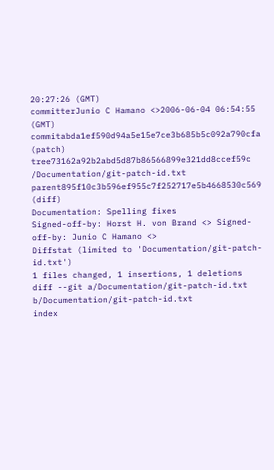20:27:26 (GMT)
committerJunio C Hamano <>2006-06-04 06:54:55 (GMT)
commitabda1ef590d94a5e15e7ce3b685b5c092a790cfa (patch)
tree73162a92b2abd5d87b86566899e321dd8ccef59c /Documentation/git-patch-id.txt
parent895f10c3b596ef955c7f252717e5b4668530c569 (diff)
Documentation: Spelling fixes
Signed-off-by: Horst H. von Brand <> Signed-off-by: Junio C Hamano <>
Diffstat (limited to 'Documentation/git-patch-id.txt')
1 files changed, 1 insertions, 1 deletions
diff --git a/Documentation/git-patch-id.txt b/Documentation/git-patch-id.txt
index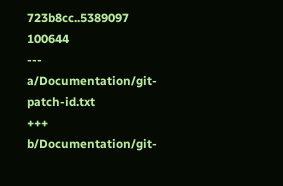723b8cc..5389097 100644
--- a/Documentation/git-patch-id.txt
+++ b/Documentation/git-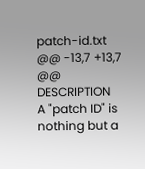patch-id.txt
@@ -13,7 +13,7 @@ DESCRIPTION
A "patch ID" is nothing but a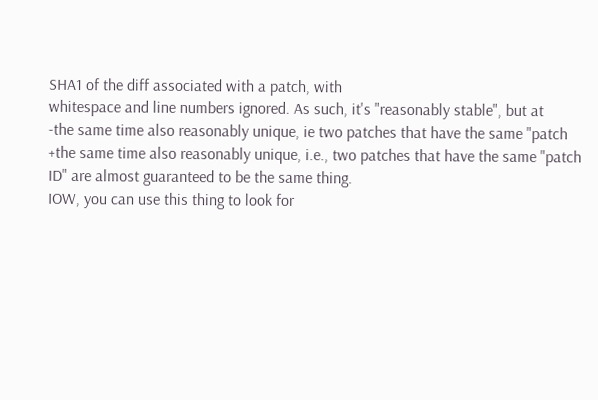SHA1 of the diff associated with a patch, with
whitespace and line numbers ignored. As such, it's "reasonably stable", but at
-the same time also reasonably unique, ie two patches that have the same "patch
+the same time also reasonably unique, i.e., two patches that have the same "patch
ID" are almost guaranteed to be the same thing.
IOW, you can use this thing to look for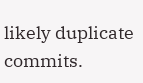likely duplicate commits.